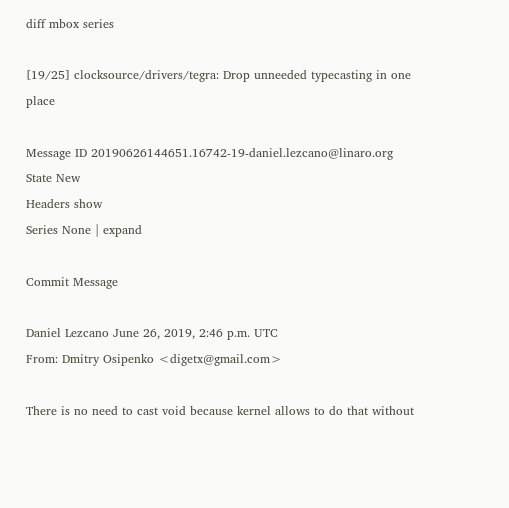diff mbox series

[19/25] clocksource/drivers/tegra: Drop unneeded typecasting in one place

Message ID 20190626144651.16742-19-daniel.lezcano@linaro.org
State New
Headers show
Series None | expand

Commit Message

Daniel Lezcano June 26, 2019, 2:46 p.m. UTC
From: Dmitry Osipenko <digetx@gmail.com>

There is no need to cast void because kernel allows to do that without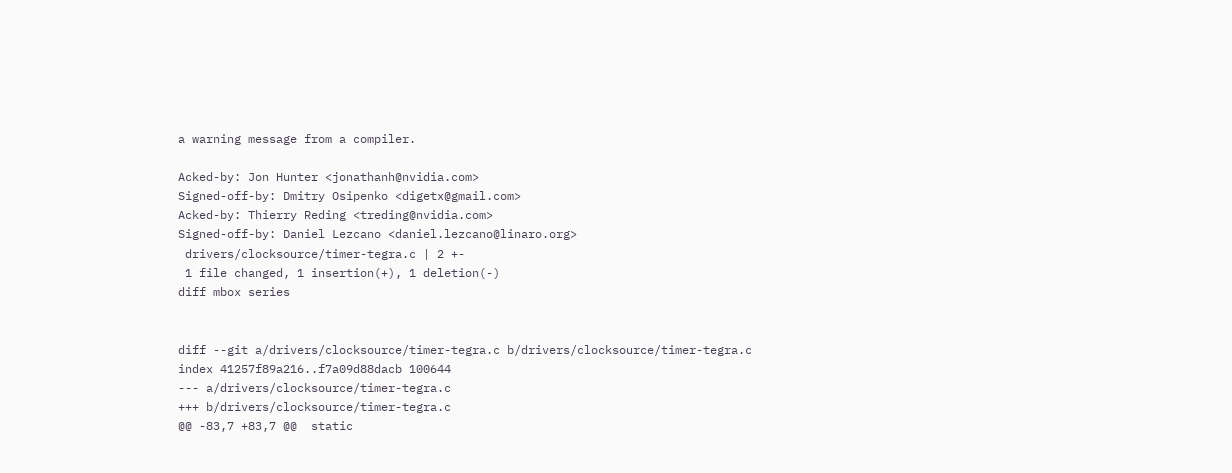a warning message from a compiler.

Acked-by: Jon Hunter <jonathanh@nvidia.com>
Signed-off-by: Dmitry Osipenko <digetx@gmail.com>
Acked-by: Thierry Reding <treding@nvidia.com>
Signed-off-by: Daniel Lezcano <daniel.lezcano@linaro.org>
 drivers/clocksource/timer-tegra.c | 2 +-
 1 file changed, 1 insertion(+), 1 deletion(-)
diff mbox series


diff --git a/drivers/clocksource/timer-tegra.c b/drivers/clocksource/timer-tegra.c
index 41257f89a216..f7a09d88dacb 100644
--- a/drivers/clocksource/timer-tegra.c
+++ b/drivers/clocksource/timer-tegra.c
@@ -83,7 +83,7 @@  static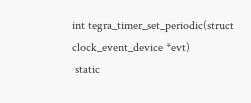int tegra_timer_set_periodic(struct clock_event_device *evt)
 static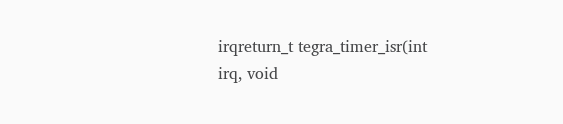irqreturn_t tegra_timer_isr(int irq, void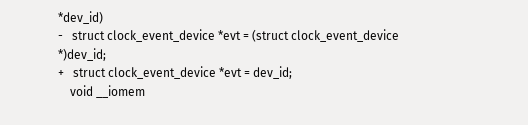*dev_id)
-   struct clock_event_device *evt = (struct clock_event_device *)dev_id;
+   struct clock_event_device *evt = dev_id;
    void __iomem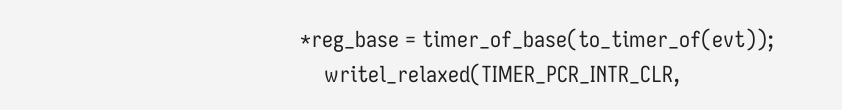*reg_base = timer_of_base(to_timer_of(evt));
    writel_relaxed(TIMER_PCR_INTR_CLR,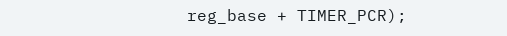reg_base + TIMER_PCR);